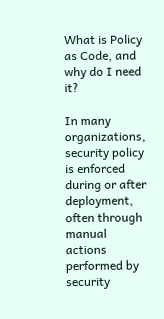What is Policy as Code, and why do I need it?

In many organizations, security policy is enforced during or after deployment, often through manual actions performed by security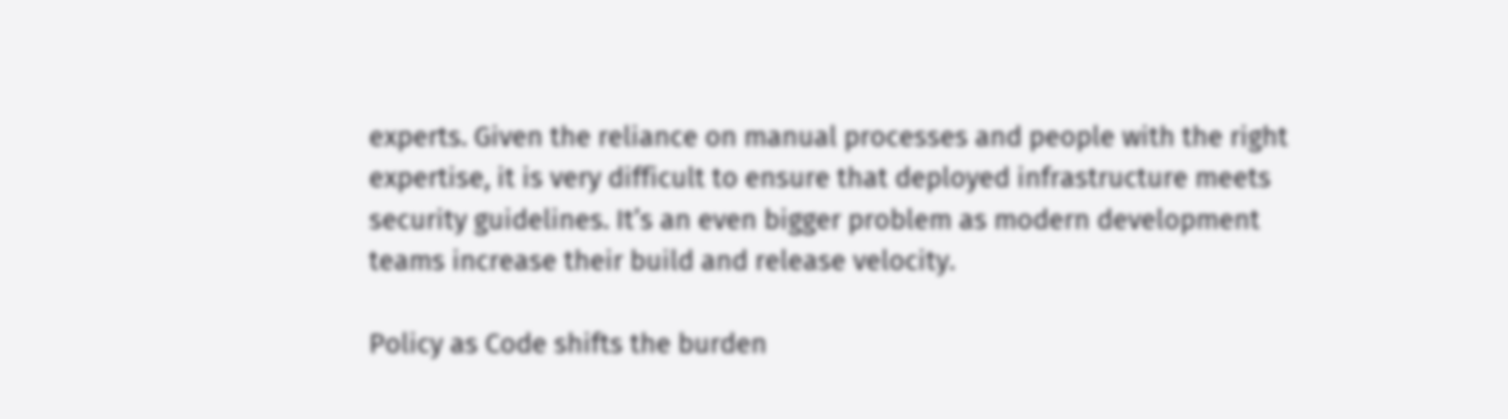experts. Given the reliance on manual processes and people with the right expertise, it is very difficult to ensure that deployed infrastructure meets security guidelines. It’s an even bigger problem as modern development teams increase their build and release velocity.

Policy as Code shifts the burden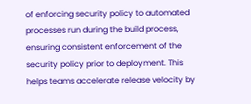of enforcing security policy to automated processes run during the build process, ensuring consistent enforcement of the security policy prior to deployment. This helps teams accelerate release velocity by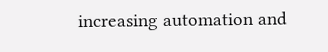increasing automation and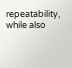repeatability, while also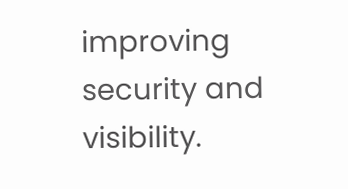improving security and visibility.